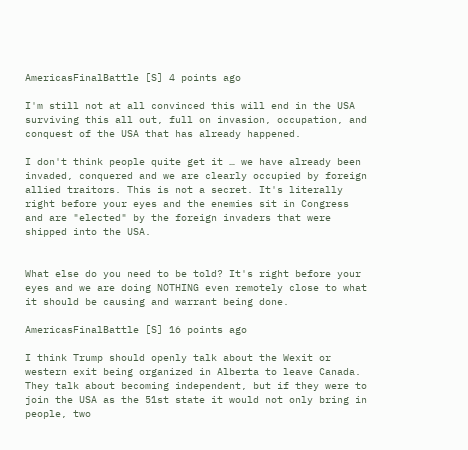AmericasFinalBattle [S] 4 points ago

I'm still not at all convinced this will end in the USA surviving this all out, full on invasion, occupation, and conquest of the USA that has already happened.

I don't think people quite get it … we have already been invaded, conquered and we are clearly occupied by foreign allied traitors. This is not a secret. It's literally right before your eyes and the enemies sit in Congress and are "elected" by the foreign invaders that were shipped into the USA.


What else do you need to be told? It's right before your eyes and we are doing NOTHING even remotely close to what it should be causing and warrant being done.

AmericasFinalBattle [S] 16 points ago

I think Trump should openly talk about the Wexit or western exit being organized in Alberta to leave Canada. They talk about becoming independent, but if they were to join the USA as the 51st state it would not only bring in people, two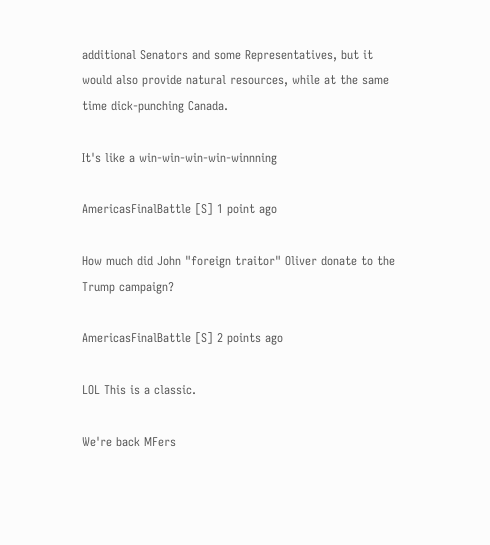additional Senators and some Representatives, but it would also provide natural resources, while at the same time dick-punching Canada.

It's like a win-win-win-win-winnning

AmericasFinalBattle [S] 1 point ago

How much did John "foreign traitor" Oliver donate to the Trump campaign?

AmericasFinalBattle [S] 2 points ago

LOL This is a classic.

We're back MFers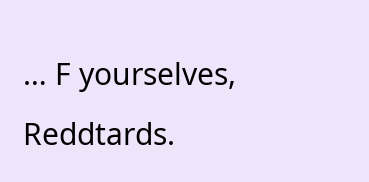… F yourselves, Reddtards.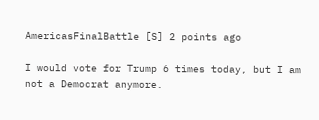AmericasFinalBattle [S] 2 points ago

I would vote for Trump 6 times today, but I am not a Democrat anymore.